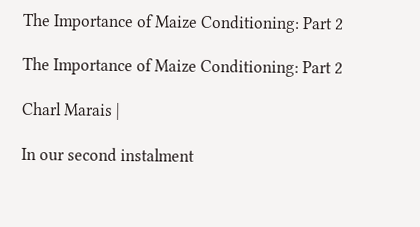The Importance of Maize Conditioning: Part 2

The Importance of Maize Conditioning: Part 2

Charl Marais |

In our second instalment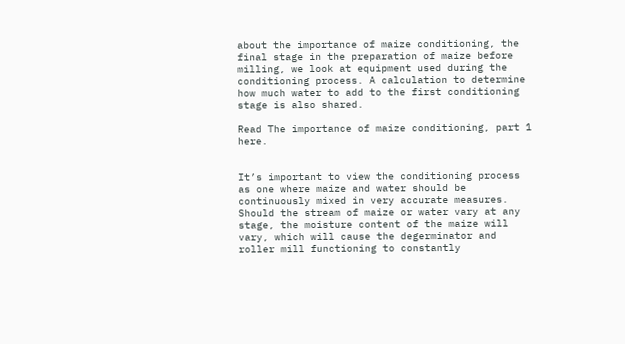about the importance of maize conditioning, the final stage in the preparation of maize before milling, we look at equipment used during the conditioning process. A calculation to determine how much water to add to the first conditioning stage is also shared.

Read The importance of maize conditioning, part 1 here.


It’s important to view the conditioning process as one where maize and water should be continuously mixed in very accurate measures. Should the stream of maize or water vary at any stage, the moisture content of the maize will vary, which will cause the degerminator and roller mill functioning to constantly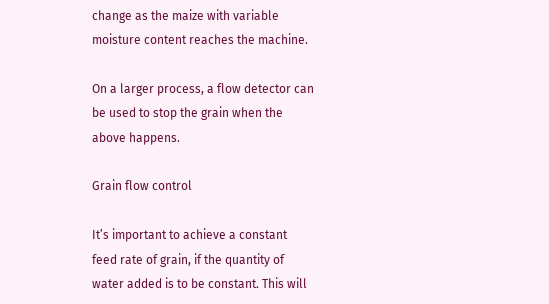change as the maize with variable moisture content reaches the machine.

On a larger process, a flow detector can be used to stop the grain when the above happens.

Grain flow control

It’s important to achieve a constant feed rate of grain, if the quantity of water added is to be constant. This will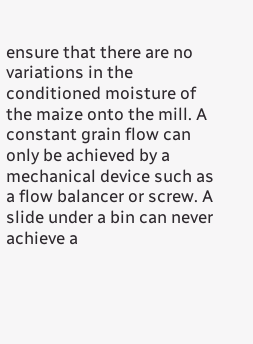ensure that there are no variations in the conditioned moisture of the maize onto the mill. A constant grain flow can only be achieved by a mechanical device such as a flow balancer or screw. A slide under a bin can never achieve a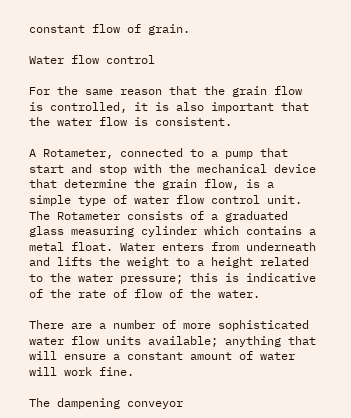constant flow of grain.

Water flow control

For the same reason that the grain flow is controlled, it is also important that the water flow is consistent.

A Rotameter, connected to a pump that start and stop with the mechanical device that determine the grain flow, is a simple type of water flow control unit. The Rotameter consists of a graduated glass measuring cylinder which contains a metal float. Water enters from underneath and lifts the weight to a height related to the water pressure; this is indicative of the rate of flow of the water.

There are a number of more sophisticated water flow units available; anything that will ensure a constant amount of water will work fine.

The dampening conveyor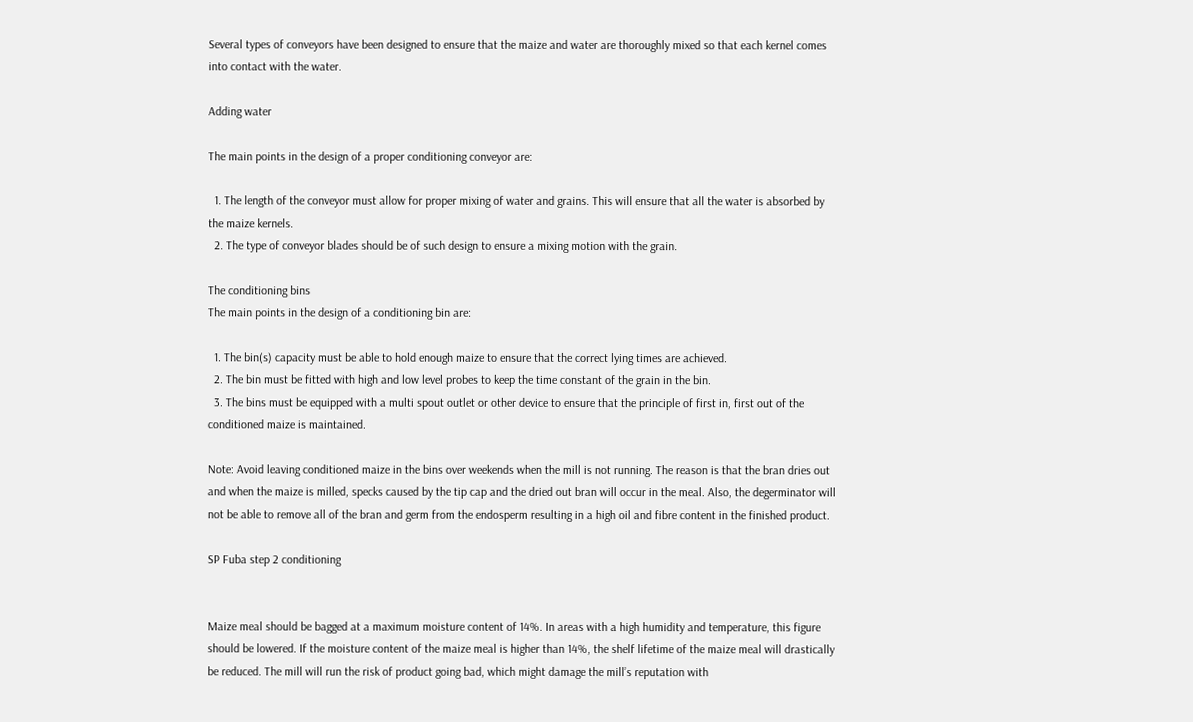Several types of conveyors have been designed to ensure that the maize and water are thoroughly mixed so that each kernel comes into contact with the water.

Adding water

The main points in the design of a proper conditioning conveyor are:

  1. The length of the conveyor must allow for proper mixing of water and grains. This will ensure that all the water is absorbed by the maize kernels.
  2. The type of conveyor blades should be of such design to ensure a mixing motion with the grain.

The conditioning bins
The main points in the design of a conditioning bin are:

  1. The bin(s) capacity must be able to hold enough maize to ensure that the correct lying times are achieved.
  2. The bin must be fitted with high and low level probes to keep the time constant of the grain in the bin.
  3. The bins must be equipped with a multi spout outlet or other device to ensure that the principle of first in, first out of the conditioned maize is maintained.

Note: Avoid leaving conditioned maize in the bins over weekends when the mill is not running. The reason is that the bran dries out and when the maize is milled, specks caused by the tip cap and the dried out bran will occur in the meal. Also, the degerminator will not be able to remove all of the bran and germ from the endosperm resulting in a high oil and fibre content in the finished product.

SP Fuba step 2 conditioning


Maize meal should be bagged at a maximum moisture content of 14%. In areas with a high humidity and temperature, this figure should be lowered. If the moisture content of the maize meal is higher than 14%, the shelf lifetime of the maize meal will drastically be reduced. The mill will run the risk of product going bad, which might damage the mill’s reputation with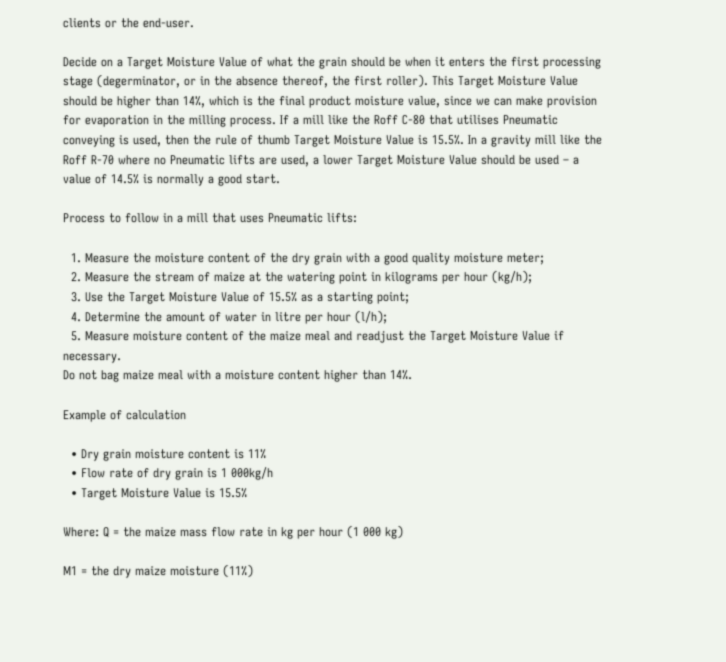clients or the end-user.

Decide on a Target Moisture Value of what the grain should be when it enters the first processing stage (degerminator, or in the absence thereof, the first roller). This Target Moisture Value should be higher than 14%, which is the final product moisture value, since we can make provision for evaporation in the milling process. If a mill like the Roff C-80 that utilises Pneumatic conveying is used, then the rule of thumb Target Moisture Value is 15.5%. In a gravity mill like the Roff R-70 where no Pneumatic lifts are used, a lower Target Moisture Value should be used – a value of 14.5% is normally a good start.

Process to follow in a mill that uses Pneumatic lifts:

  1. Measure the moisture content of the dry grain with a good quality moisture meter;
  2. Measure the stream of maize at the watering point in kilograms per hour (kg/h);
  3. Use the Target Moisture Value of 15.5% as a starting point;
  4. Determine the amount of water in litre per hour (l/h);
  5. Measure moisture content of the maize meal and readjust the Target Moisture Value if necessary.
Do not bag maize meal with a moisture content higher than 14%.

Example of calculation

  • Dry grain moisture content is 11%
  • Flow rate of dry grain is 1 000kg/h
  • Target Moisture Value is 15.5%

Where: Q = the maize mass flow rate in kg per hour (1 000 kg)

M1 = the dry maize moisture (11%)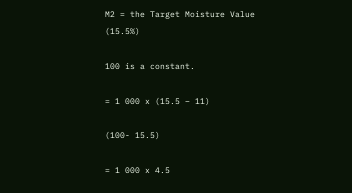M2 = the Target Moisture Value (15.5%)

100 is a constant.

= 1 000 x (15.5 – 11)

(100- 15.5)

= 1 000 x 4.5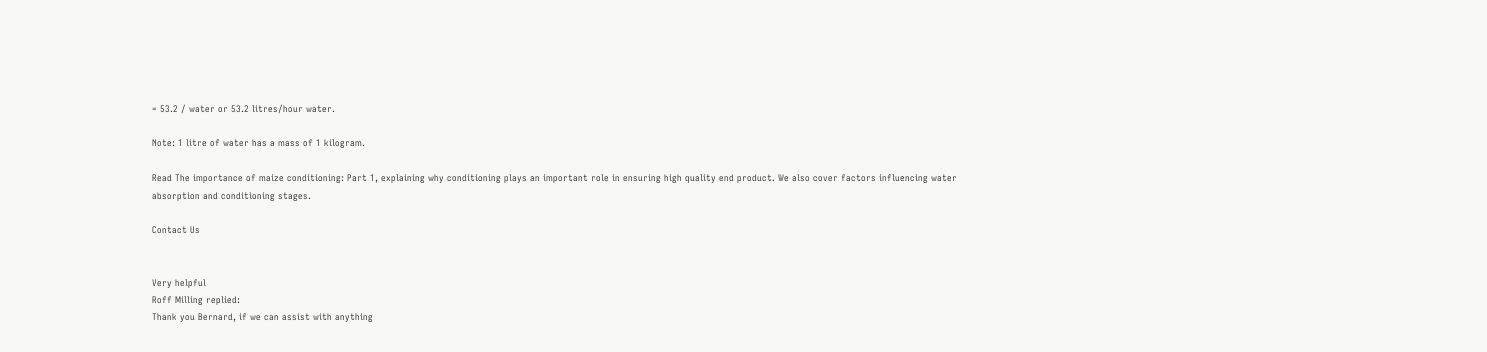= 53.2 / water or 53.2 litres/hour water.

Note: 1 litre of water has a mass of 1 kilogram.

Read The importance of maize conditioning: Part 1, explaining why conditioning plays an important role in ensuring high quality end product. We also cover factors influencing water absorption and conditioning stages.

Contact Us


Very helpful
Roff Milling replied:
Thank you Bernard, if we can assist with anything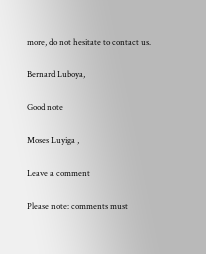more, do not hesitate to contact us.

Bernard Luboya,

Good note

Moses Luyiga ,

Leave a comment

Please note: comments must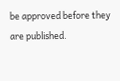be approved before they are published.